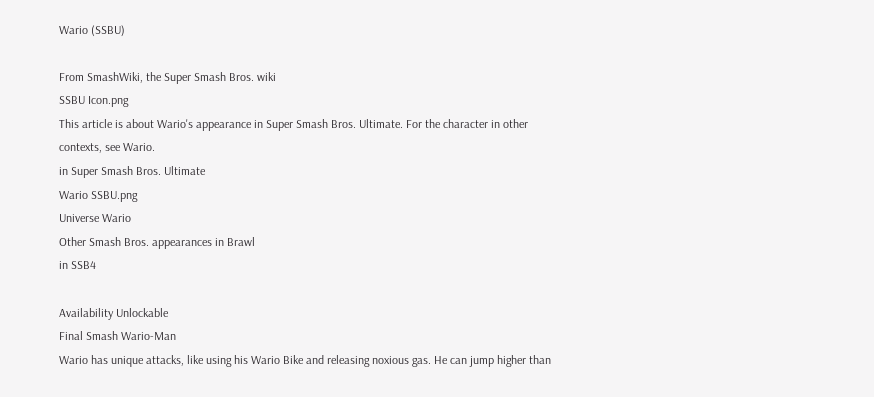Wario (SSBU)

From SmashWiki, the Super Smash Bros. wiki
SSBU Icon.png
This article is about Wario's appearance in Super Smash Bros. Ultimate. For the character in other contexts, see Wario.
in Super Smash Bros. Ultimate
Wario SSBU.png
Universe Wario
Other Smash Bros. appearances in Brawl
in SSB4

Availability Unlockable
Final Smash Wario-Man
Wario has unique attacks, like using his Wario Bike and releasing noxious gas. He can jump higher than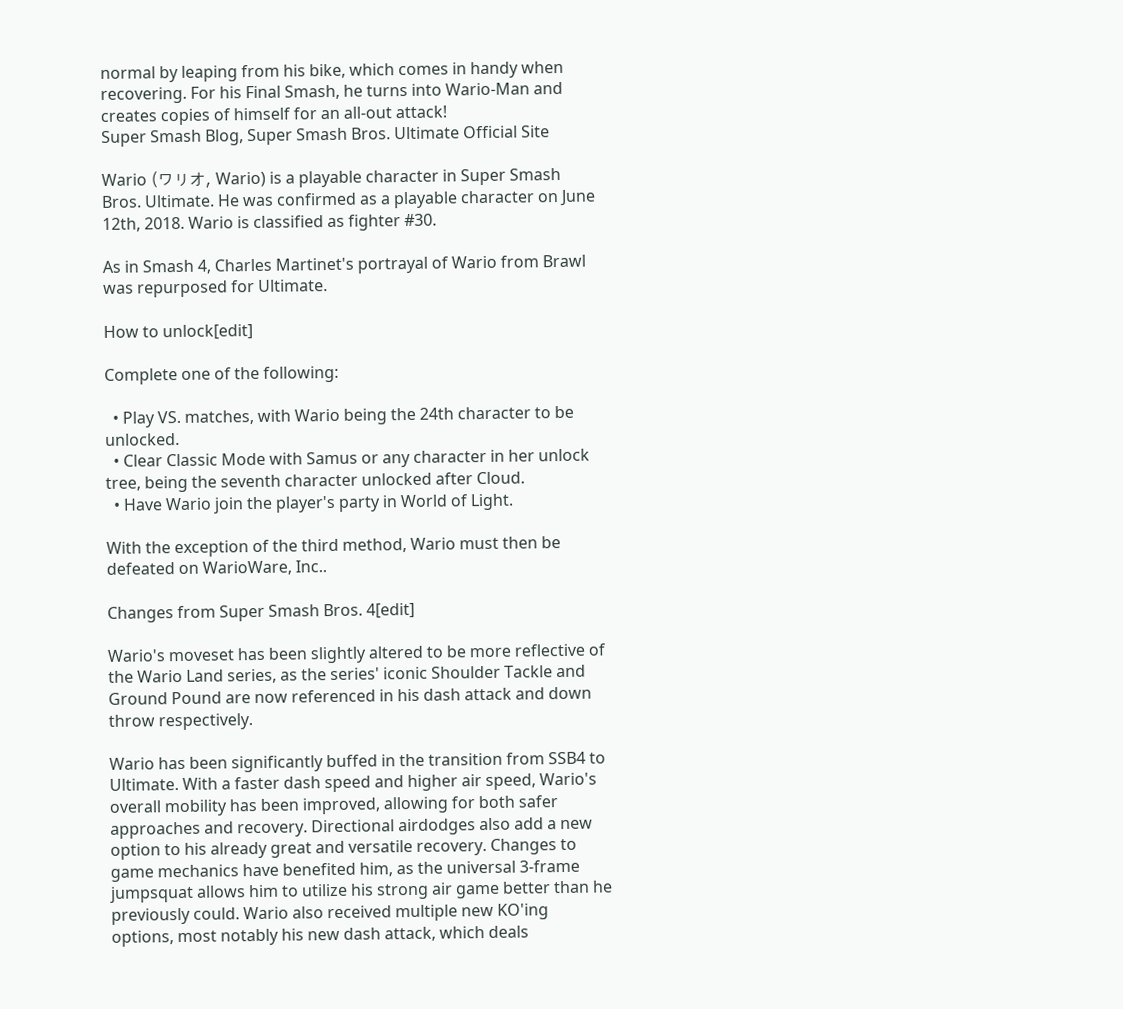normal by leaping from his bike, which comes in handy when recovering. For his Final Smash, he turns into Wario-Man and creates copies of himself for an all-out attack!
Super Smash Blog, Super Smash Bros. Ultimate Official Site

Wario (ワリオ, Wario) is a playable character in Super Smash Bros. Ultimate. He was confirmed as a playable character on June 12th, 2018. Wario is classified as fighter #30.

As in Smash 4, Charles Martinet's portrayal of Wario from Brawl was repurposed for Ultimate.

How to unlock[edit]

Complete one of the following:

  • Play VS. matches, with Wario being the 24th character to be unlocked.
  • Clear Classic Mode with Samus or any character in her unlock tree, being the seventh character unlocked after Cloud.
  • Have Wario join the player's party in World of Light.

With the exception of the third method, Wario must then be defeated on WarioWare, Inc..

Changes from Super Smash Bros. 4[edit]

Wario's moveset has been slightly altered to be more reflective of the Wario Land series, as the series' iconic Shoulder Tackle and Ground Pound are now referenced in his dash attack and down throw respectively.

Wario has been significantly buffed in the transition from SSB4 to Ultimate. With a faster dash speed and higher air speed, Wario's overall mobility has been improved, allowing for both safer approaches and recovery. Directional airdodges also add a new option to his already great and versatile recovery. Changes to game mechanics have benefited him, as the universal 3-frame jumpsquat allows him to utilize his strong air game better than he previously could. Wario also received multiple new KO'ing options, most notably his new dash attack, which deals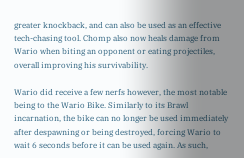greater knockback, and can also be used as an effective tech-chasing tool. Chomp also now heals damage from Wario when biting an opponent or eating projectiles, overall improving his survivability.

Wario did receive a few nerfs however, the most notable being to the Wario Bike. Similarly to its Brawl incarnation, the bike can no longer be used immediately after despawning or being destroyed, forcing Wario to wait 6 seconds before it can be used again. As such,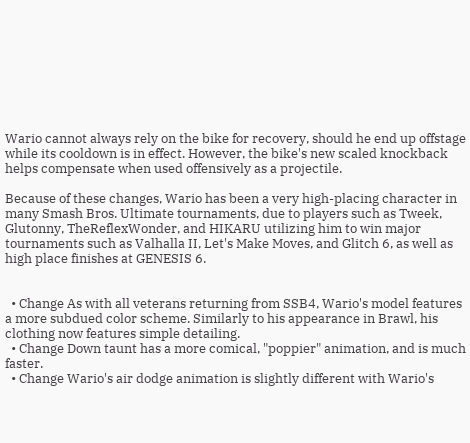Wario cannot always rely on the bike for recovery, should he end up offstage while its cooldown is in effect. However, the bike's new scaled knockback helps compensate when used offensively as a projectile.

Because of these changes, Wario has been a very high-placing character in many Smash Bros. Ultimate tournaments, due to players such as Tweek, Glutonny, TheReflexWonder, and HIKARU utilizing him to win major tournaments such as Valhalla II, Let's Make Moves, and Glitch 6, as well as high place finishes at GENESIS 6.


  • Change As with all veterans returning from SSB4, Wario's model features a more subdued color scheme. Similarly to his appearance in Brawl, his clothing now features simple detailing.
  • Change Down taunt has a more comical, "poppier" animation, and is much faster.
  • Change Wario's air dodge animation is slightly different with Wario's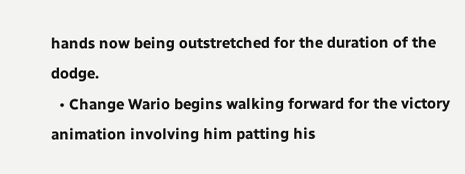hands now being outstretched for the duration of the dodge.
  • Change Wario begins walking forward for the victory animation involving him patting his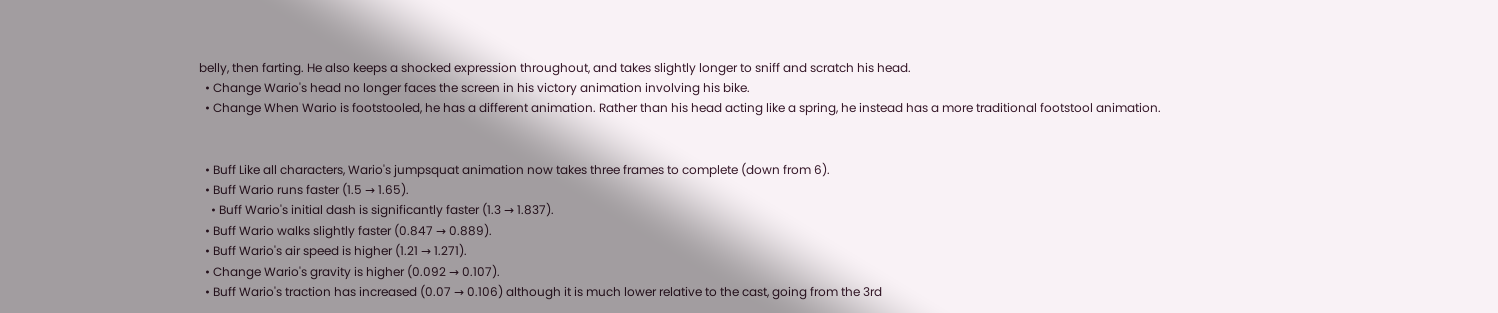belly, then farting. He also keeps a shocked expression throughout, and takes slightly longer to sniff and scratch his head.
  • Change Wario's head no longer faces the screen in his victory animation involving his bike.
  • Change When Wario is footstooled, he has a different animation. Rather than his head acting like a spring, he instead has a more traditional footstool animation.


  • Buff Like all characters, Wario's jumpsquat animation now takes three frames to complete (down from 6).
  • Buff Wario runs faster (1.5 → 1.65).
    • Buff Wario's initial dash is significantly faster (1.3 → 1.837).
  • Buff Wario walks slightly faster (0.847 → 0.889).
  • Buff Wario's air speed is higher (1.21 → 1.271).
  • Change Wario's gravity is higher (0.092 → 0.107).
  • Buff Wario's traction has increased (0.07 → 0.106) although it is much lower relative to the cast, going from the 3rd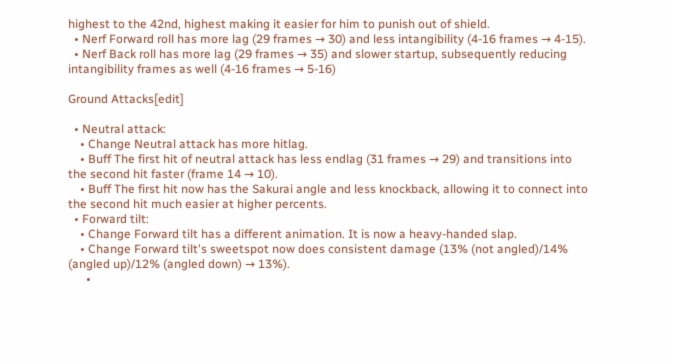highest to the 42nd, highest making it easier for him to punish out of shield.
  • Nerf Forward roll has more lag (29 frames → 30) and less intangibility (4-16 frames → 4-15).
  • Nerf Back roll has more lag (29 frames → 35) and slower startup, subsequently reducing intangibility frames as well (4-16 frames → 5-16)

Ground Attacks[edit]

  • Neutral attack:
    • Change Neutral attack has more hitlag.
    • Buff The first hit of neutral attack has less endlag (31 frames → 29) and transitions into the second hit faster (frame 14 → 10).
    • Buff The first hit now has the Sakurai angle and less knockback, allowing it to connect into the second hit much easier at higher percents.
  • Forward tilt:
    • Change Forward tilt has a different animation. It is now a heavy-handed slap.
    • Change Forward tilt's sweetspot now does consistent damage (13% (not angled)/14% (angled up)/12% (angled down) → 13%).
      •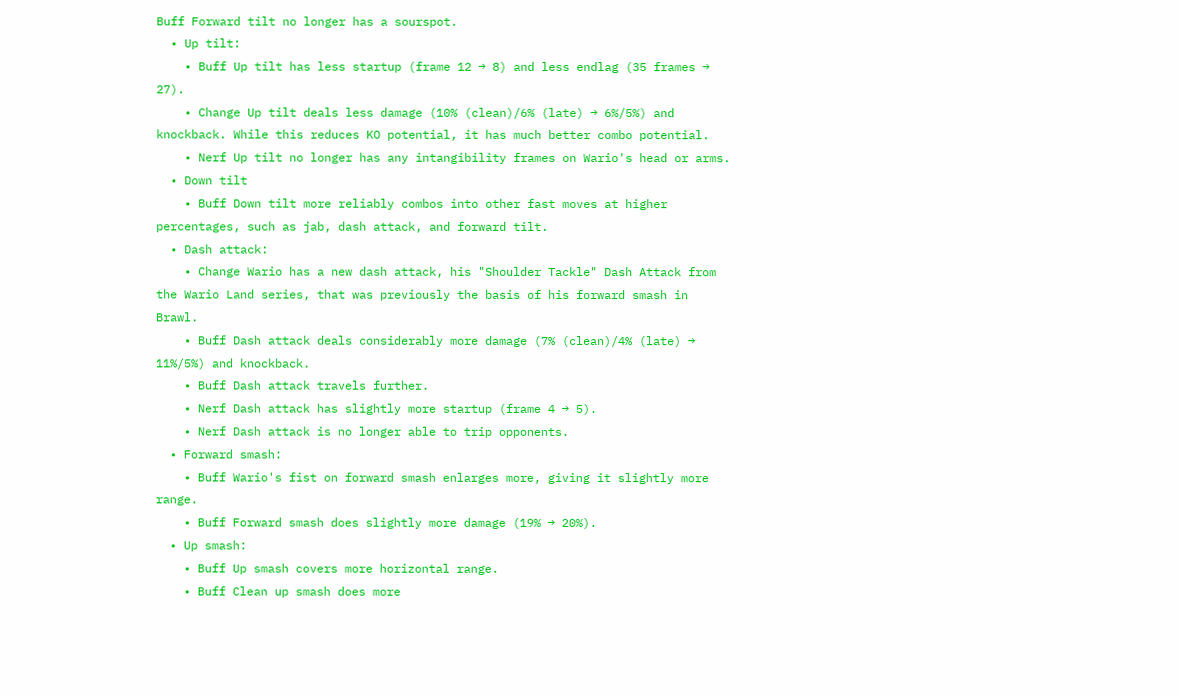Buff Forward tilt no longer has a sourspot.
  • Up tilt:
    • Buff Up tilt has less startup (frame 12 → 8) and less endlag (35 frames → 27).
    • Change Up tilt deals less damage (10% (clean)/6% (late) → 6%/5%) and knockback. While this reduces KO potential, it has much better combo potential.
    • Nerf Up tilt no longer has any intangibility frames on Wario's head or arms.
  • Down tilt
    • Buff Down tilt more reliably combos into other fast moves at higher percentages, such as jab, dash attack, and forward tilt.
  • Dash attack:
    • Change Wario has a new dash attack, his "Shoulder Tackle" Dash Attack from the Wario Land series, that was previously the basis of his forward smash in Brawl.
    • Buff Dash attack deals considerably more damage (7% (clean)/4% (late) → 11%/5%) and knockback.
    • Buff Dash attack travels further.
    • Nerf Dash attack has slightly more startup (frame 4 → 5).
    • Nerf Dash attack is no longer able to trip opponents.
  • Forward smash:
    • Buff Wario's fist on forward smash enlarges more, giving it slightly more range.
    • Buff Forward smash does slightly more damage (19% → 20%).
  • Up smash:
    • Buff Up smash covers more horizontal range.
    • Buff Clean up smash does more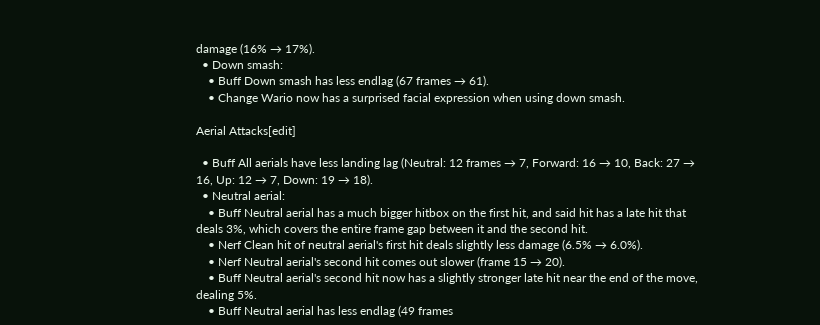damage (16% → 17%).
  • Down smash:
    • Buff Down smash has less endlag (67 frames → 61).
    • Change Wario now has a surprised facial expression when using down smash.

Aerial Attacks[edit]

  • Buff All aerials have less landing lag (Neutral: 12 frames → 7, Forward: 16 → 10, Back: 27 → 16, Up: 12 → 7, Down: 19 → 18).
  • Neutral aerial:
    • Buff Neutral aerial has a much bigger hitbox on the first hit, and said hit has a late hit that deals 3%, which covers the entire frame gap between it and the second hit.
    • Nerf Clean hit of neutral aerial's first hit deals slightly less damage (6.5% → 6.0%).
    • Nerf Neutral aerial's second hit comes out slower (frame 15 → 20).
    • Buff Neutral aerial's second hit now has a slightly stronger late hit near the end of the move, dealing 5%.
    • Buff Neutral aerial has less endlag (49 frames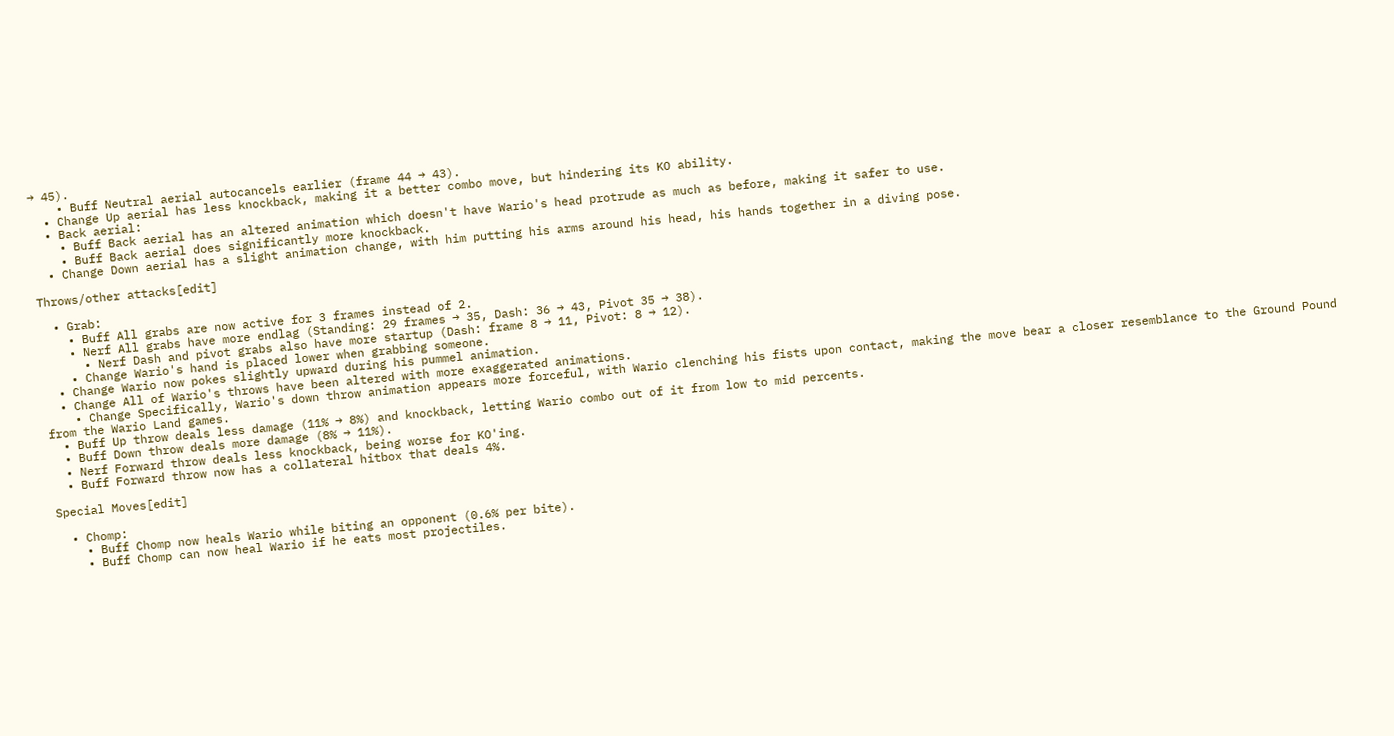→ 45).
    • Buff Neutral aerial autocancels earlier (frame 44 → 43).
  • Change Up aerial has less knockback, making it a better combo move, but hindering its KO ability.
  • Back aerial:
    • Buff Back aerial has an altered animation which doesn't have Wario's head protrude as much as before, making it safer to use.
    • Buff Back aerial does significantly more knockback.
  • Change Down aerial has a slight animation change, with him putting his arms around his head, his hands together in a diving pose.

Throws/other attacks[edit]

  • Grab:
    • Buff All grabs are now active for 3 frames instead of 2.
    • Nerf All grabs have more endlag (Standing: 29 frames → 35, Dash: 36 → 43, Pivot 35 → 38).
      • Nerf Dash and pivot grabs also have more startup (Dash: frame 8 → 11, Pivot: 8 → 12).
    • Change Wario's hand is placed lower when grabbing someone.
  • Change Wario now pokes slightly upward during his pummel animation.
  • Change All of Wario's throws have been altered with more exaggerated animations.
    • Change Specifically, Wario's down throw animation appears more forceful, with Wario clenching his fists upon contact, making the move bear a closer resemblance to the Ground Pound from the Wario Land games.
  • Buff Up throw deals less damage (11% → 8%) and knockback, letting Wario combo out of it from low to mid percents.
  • Buff Down throw deals more damage (8% → 11%).
  • Nerf Forward throw deals less knockback, being worse for KO'ing.
  • Buff Forward throw now has a collateral hitbox that deals 4%.

Special Moves[edit]

  • Chomp:
    • Buff Chomp now heals Wario while biting an opponent (0.6% per bite).
    • Buff Chomp can now heal Wario if he eats most projectiles.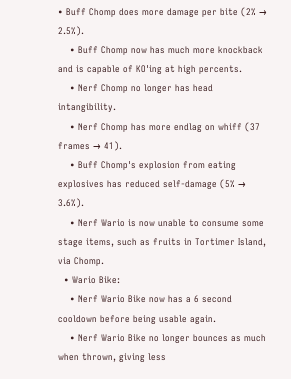• Buff Chomp does more damage per bite (2% → 2.5%).
    • Buff Chomp now has much more knockback and is capable of KO'ing at high percents.
    • Nerf Chomp no longer has head intangibility.
    • Nerf Chomp has more endlag on whiff (37 frames → 41).
    • Buff Chomp's explosion from eating explosives has reduced self-damage (5% → 3.6%).
    • Nerf Wario is now unable to consume some stage items, such as fruits in Tortimer Island, via Chomp.
  • Wario Bike:
    • Nerf Wario Bike now has a 6 second cooldown before being usable again.
    • Nerf Wario Bike no longer bounces as much when thrown, giving less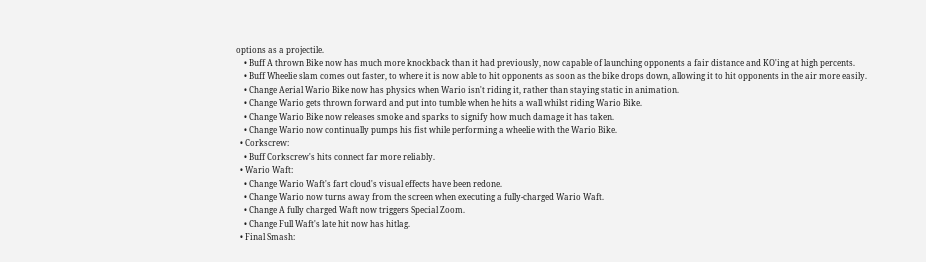options as a projectile.
    • Buff A thrown Bike now has much more knockback than it had previously, now capable of launching opponents a fair distance and KO'ing at high percents.
    • Buff Wheelie slam comes out faster, to where it is now able to hit opponents as soon as the bike drops down, allowing it to hit opponents in the air more easily.
    • Change Aerial Wario Bike now has physics when Wario isn't riding it, rather than staying static in animation.
    • Change Wario gets thrown forward and put into tumble when he hits a wall whilst riding Wario Bike.
    • Change Wario Bike now releases smoke and sparks to signify how much damage it has taken.
    • Change Wario now continually pumps his fist while performing a wheelie with the Wario Bike.
  • Corkscrew:
    • Buff Corkscrew's hits connect far more reliably.
  • Wario Waft:
    • Change Wario Waft's fart cloud's visual effects have been redone.
    • Change Wario now turns away from the screen when executing a fully-charged Wario Waft.
    • Change A fully charged Waft now triggers Special Zoom.
    • Change Full Waft's late hit now has hitlag.
  • Final Smash: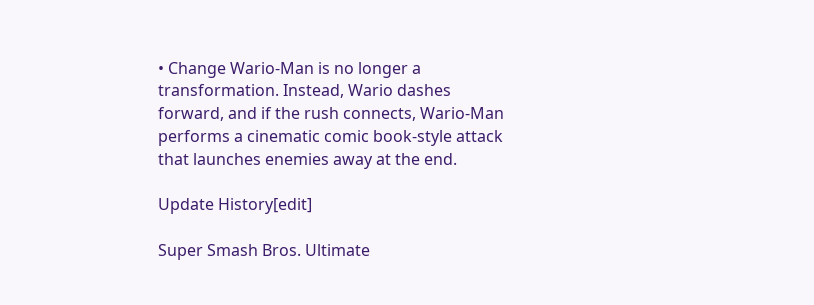• Change Wario-Man is no longer a transformation. Instead, Wario dashes forward, and if the rush connects, Wario-Man performs a cinematic comic book-style attack that launches enemies away at the end.

Update History[edit]

Super Smash Bros. Ultimate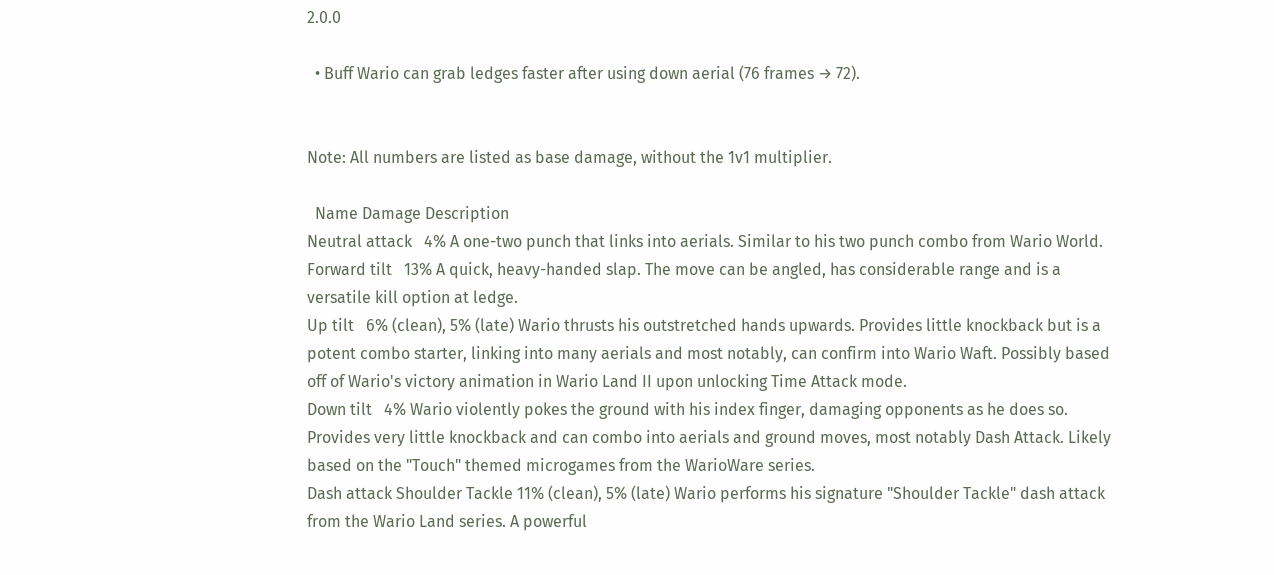2.0.0

  • Buff Wario can grab ledges faster after using down aerial (76 frames → 72).


Note: All numbers are listed as base damage, without the 1v1 multiplier.

  Name Damage Description
Neutral attack   4% A one-two punch that links into aerials. Similar to his two punch combo from Wario World.
Forward tilt   13% A quick, heavy-handed slap. The move can be angled, has considerable range and is a versatile kill option at ledge.
Up tilt   6% (clean), 5% (late) Wario thrusts his outstretched hands upwards. Provides little knockback but is a potent combo starter, linking into many aerials and most notably, can confirm into Wario Waft. Possibly based off of Wario's victory animation in Wario Land II upon unlocking Time Attack mode.
Down tilt   4% Wario violently pokes the ground with his index finger, damaging opponents as he does so. Provides very little knockback and can combo into aerials and ground moves, most notably Dash Attack. Likely based on the "Touch" themed microgames from the WarioWare series.
Dash attack Shoulder Tackle 11% (clean), 5% (late) Wario performs his signature "Shoulder Tackle" dash attack from the Wario Land series. A powerful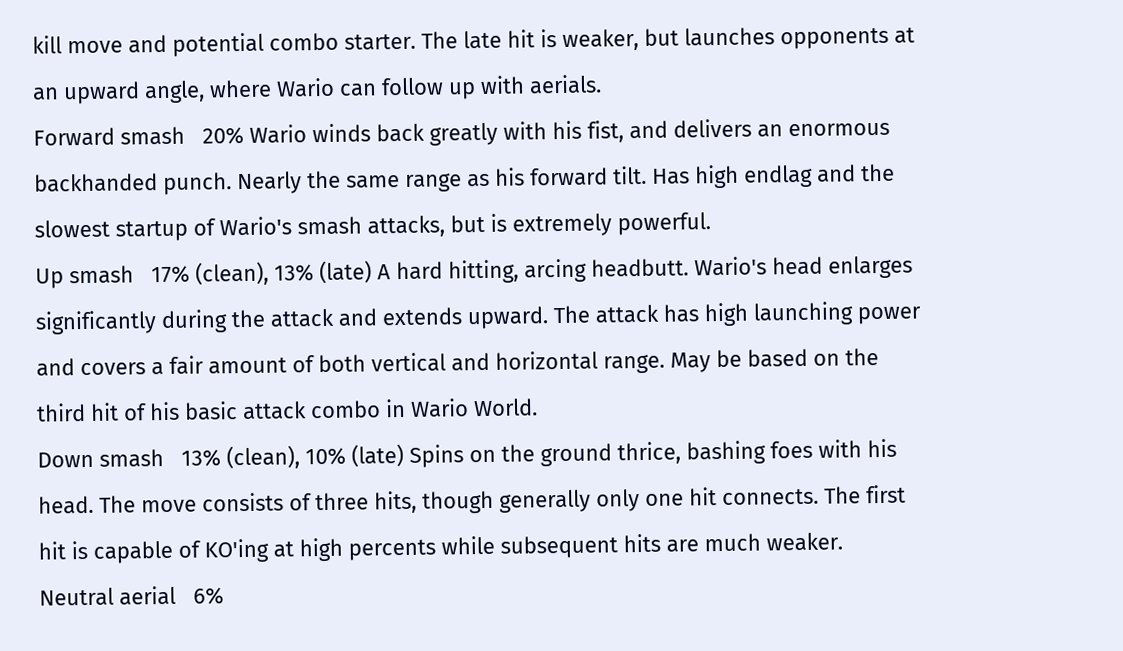kill move and potential combo starter. The late hit is weaker, but launches opponents at an upward angle, where Wario can follow up with aerials.
Forward smash   20% Wario winds back greatly with his fist, and delivers an enormous backhanded punch. Nearly the same range as his forward tilt. Has high endlag and the slowest startup of Wario's smash attacks, but is extremely powerful.
Up smash   17% (clean), 13% (late) A hard hitting, arcing headbutt. Wario's head enlarges significantly during the attack and extends upward. The attack has high launching power and covers a fair amount of both vertical and horizontal range. May be based on the third hit of his basic attack combo in Wario World.
Down smash   13% (clean), 10% (late) Spins on the ground thrice, bashing foes with his head. The move consists of three hits, though generally only one hit connects. The first hit is capable of KO'ing at high percents while subsequent hits are much weaker.
Neutral aerial   6%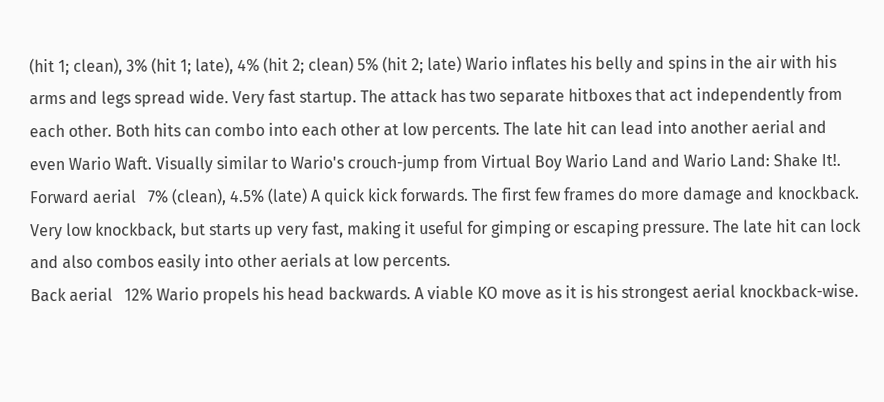(hit 1; clean), 3% (hit 1; late), 4% (hit 2; clean) 5% (hit 2; late) Wario inflates his belly and spins in the air with his arms and legs spread wide. Very fast startup. The attack has two separate hitboxes that act independently from each other. Both hits can combo into each other at low percents. The late hit can lead into another aerial and even Wario Waft. Visually similar to Wario's crouch-jump from Virtual Boy Wario Land and Wario Land: Shake It!.
Forward aerial   7% (clean), 4.5% (late) A quick kick forwards. The first few frames do more damage and knockback. Very low knockback, but starts up very fast, making it useful for gimping or escaping pressure. The late hit can lock and also combos easily into other aerials at low percents.
Back aerial   12% Wario propels his head backwards. A viable KO move as it is his strongest aerial knockback-wise.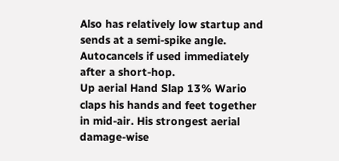Also has relatively low startup and sends at a semi-spike angle. Autocancels if used immediately after a short-hop.
Up aerial Hand Slap 13% Wario claps his hands and feet together in mid-air. His strongest aerial damage-wise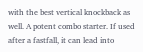with the best vertical knockback as well. A potent combo starter. If used after a fastfall, it can lead into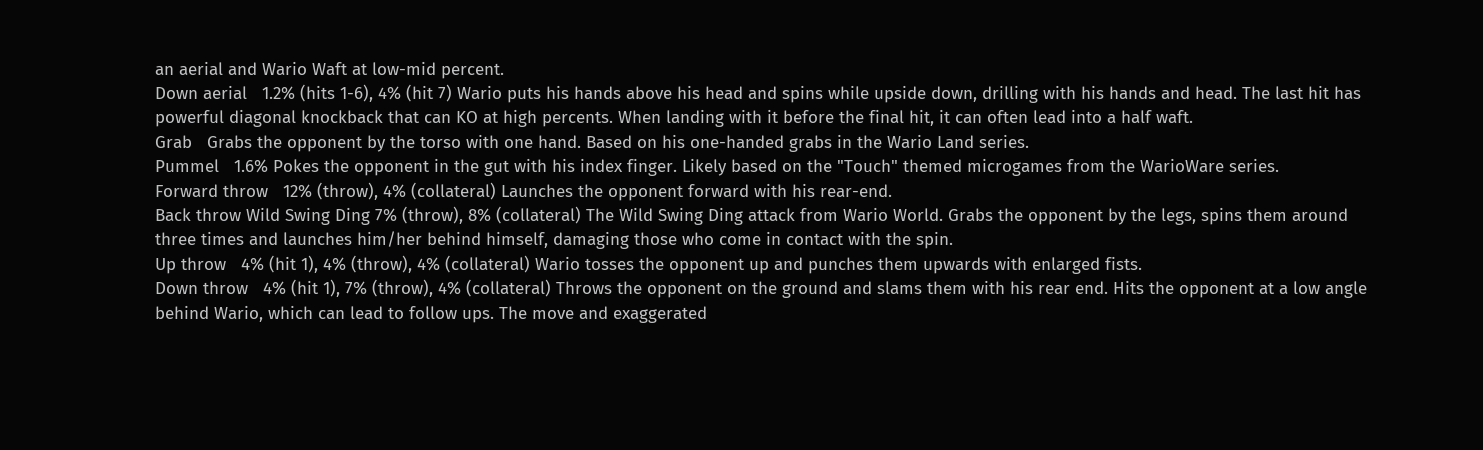an aerial and Wario Waft at low-mid percent.
Down aerial   1.2% (hits 1-6), 4% (hit 7) Wario puts his hands above his head and spins while upside down, drilling with his hands and head. The last hit has powerful diagonal knockback that can KO at high percents. When landing with it before the final hit, it can often lead into a half waft.
Grab   Grabs the opponent by the torso with one hand. Based on his one-handed grabs in the Wario Land series.
Pummel   1.6% Pokes the opponent in the gut with his index finger. Likely based on the "Touch" themed microgames from the WarioWare series.
Forward throw   12% (throw), 4% (collateral) Launches the opponent forward with his rear-end.
Back throw Wild Swing Ding 7% (throw), 8% (collateral) The Wild Swing Ding attack from Wario World. Grabs the opponent by the legs, spins them around three times and launches him/her behind himself, damaging those who come in contact with the spin.
Up throw   4% (hit 1), 4% (throw), 4% (collateral) Wario tosses the opponent up and punches them upwards with enlarged fists.
Down throw   4% (hit 1), 7% (throw), 4% (collateral) Throws the opponent on the ground and slams them with his rear end. Hits the opponent at a low angle behind Wario, which can lead to follow ups. The move and exaggerated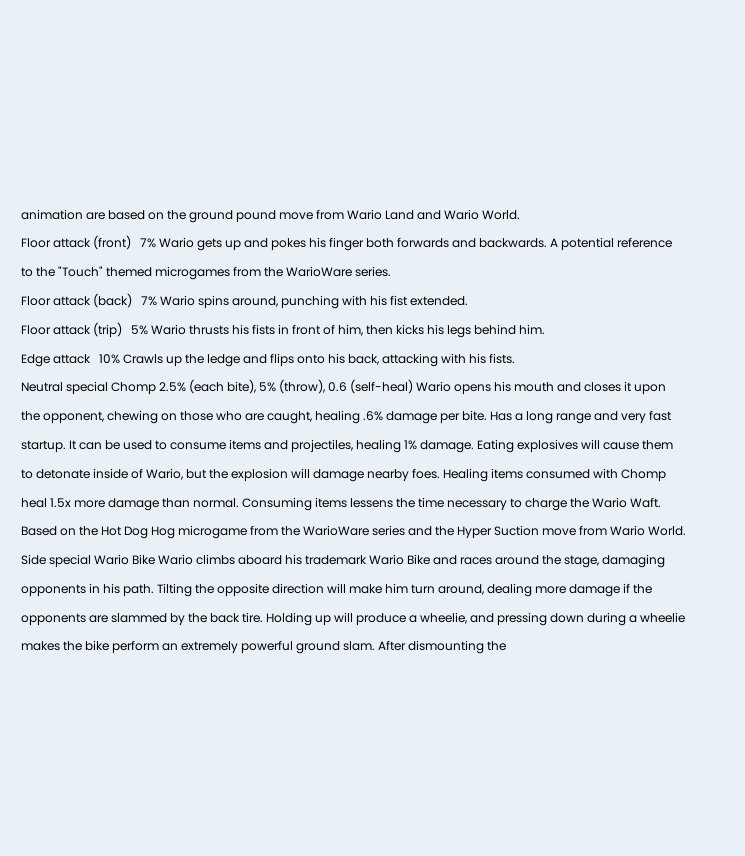animation are based on the ground pound move from Wario Land and Wario World.
Floor attack (front)   7% Wario gets up and pokes his finger both forwards and backwards. A potential reference to the "Touch" themed microgames from the WarioWare series.
Floor attack (back)   7% Wario spins around, punching with his fist extended.
Floor attack (trip)   5% Wario thrusts his fists in front of him, then kicks his legs behind him.
Edge attack   10% Crawls up the ledge and flips onto his back, attacking with his fists.
Neutral special Chomp 2.5% (each bite), 5% (throw), 0.6 (self-heal) Wario opens his mouth and closes it upon the opponent, chewing on those who are caught, healing .6% damage per bite. Has a long range and very fast startup. It can be used to consume items and projectiles, healing 1% damage. Eating explosives will cause them to detonate inside of Wario, but the explosion will damage nearby foes. Healing items consumed with Chomp heal 1.5x more damage than normal. Consuming items lessens the time necessary to charge the Wario Waft. Based on the Hot Dog Hog microgame from the WarioWare series and the Hyper Suction move from Wario World.
Side special Wario Bike Wario climbs aboard his trademark Wario Bike and races around the stage, damaging opponents in his path. Tilting the opposite direction will make him turn around, dealing more damage if the opponents are slammed by the back tire. Holding up will produce a wheelie, and pressing down during a wheelie makes the bike perform an extremely powerful ground slam. After dismounting the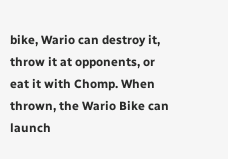bike, Wario can destroy it, throw it at opponents, or eat it with Chomp. When thrown, the Wario Bike can launch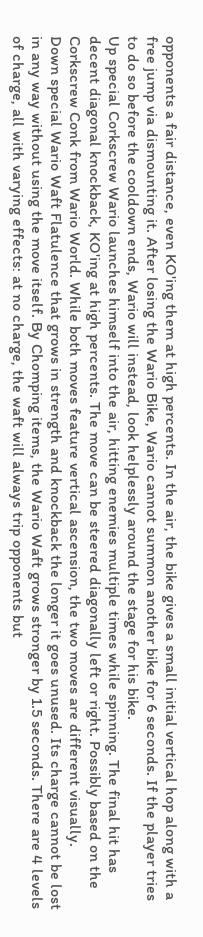opponents a fair distance, even KO'ing them at high percents. In the air, the bike gives a small initial vertical hop along with a free jump via dismounting it. After losing the Wario Bike, Wario cannot summon another bike for 6 seconds. If the player tries to do so before the cooldown ends, Wario will instead, look helplessly around the stage for his bike.
Up special Corkscrew Wario launches himself into the air, hitting enemies multiple times while spinning. The final hit has decent diagonal knockback, KO'ing at high percents. The move can be steered diagonally left or right. Possibly based on the Corkscrew Conk from Wario World. While both moves feature vertical ascension, the two moves are different visually.
Down special Wario Waft Flatulence that grows in strength and knockback the longer it goes unused. Its charge cannot be lost in any way without using the move itself. By Chomping items, the Wario Waft grows stronger by 1.5 seconds. There are 4 levels of charge, all with varying effects: at no charge, the waft will always trip opponents but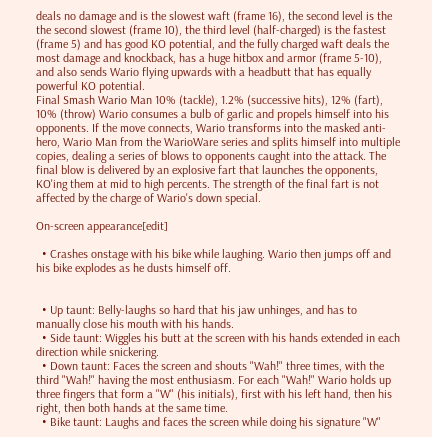deals no damage and is the slowest waft (frame 16), the second level is the the second slowest (frame 10), the third level (half-charged) is the fastest (frame 5) and has good KO potential, and the fully charged waft deals the most damage and knockback, has a huge hitbox and armor (frame 5-10), and also sends Wario flying upwards with a headbutt that has equally powerful KO potential.
Final Smash Wario Man 10% (tackle), 1.2% (successive hits), 12% (fart), 10% (throw) Wario consumes a bulb of garlic and propels himself into his opponents. If the move connects, Wario transforms into the masked anti-hero, Wario Man from the WarioWare series and splits himself into multiple copies, dealing a series of blows to opponents caught into the attack. The final blow is delivered by an explosive fart that launches the opponents, KO'ing them at mid to high percents. The strength of the final fart is not affected by the charge of Wario's down special.

On-screen appearance[edit]

  • Crashes onstage with his bike while laughing. Wario then jumps off and his bike explodes as he dusts himself off.


  • Up taunt: Belly-laughs so hard that his jaw unhinges, and has to manually close his mouth with his hands.
  • Side taunt: Wiggles his butt at the screen with his hands extended in each direction while snickering.
  • Down taunt: Faces the screen and shouts "Wah!" three times, with the third "Wah!" having the most enthusiasm. For each "Wah!" Wario holds up three fingers that form a "W" (his initials), first with his left hand, then his right, then both hands at the same time.
  • Bike taunt: Laughs and faces the screen while doing his signature "W"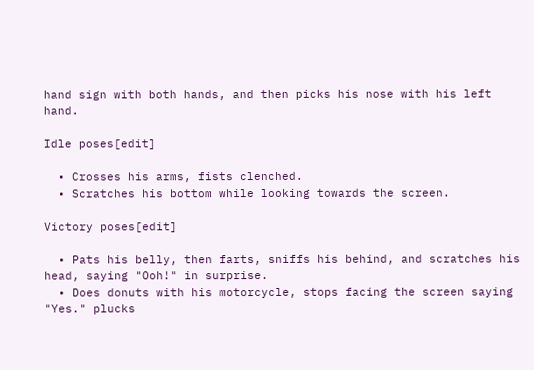hand sign with both hands, and then picks his nose with his left hand.

Idle poses[edit]

  • Crosses his arms, fists clenched.
  • Scratches his bottom while looking towards the screen.

Victory poses[edit]

  • Pats his belly, then farts, sniffs his behind, and scratches his head, saying "Ooh!" in surprise.
  • Does donuts with his motorcycle, stops facing the screen saying "Yes." plucks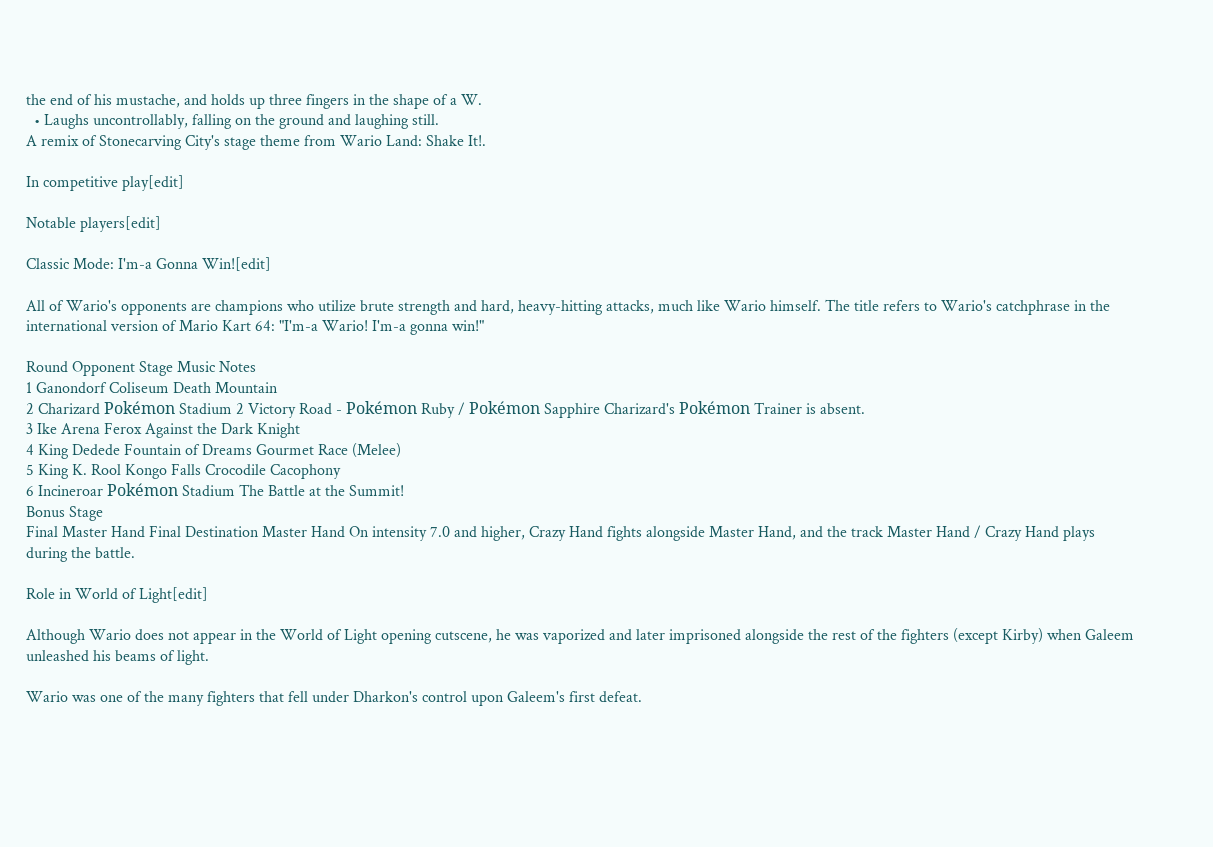the end of his mustache, and holds up three fingers in the shape of a W.
  • Laughs uncontrollably, falling on the ground and laughing still.
A remix of Stonecarving City's stage theme from Wario Land: Shake It!.

In competitive play[edit]

Notable players[edit]

Classic Mode: I'm-a Gonna Win![edit]

All of Wario's opponents are champions who utilize brute strength and hard, heavy-hitting attacks, much like Wario himself. The title refers to Wario's catchphrase in the international version of Mario Kart 64: "I'm-a Wario! I'm-a gonna win!"

Round Opponent Stage Music Notes
1 Ganondorf Coliseum Death Mountain
2 Charizard Pokémon Stadium 2 Victory Road - Pokémon Ruby / Pokémon Sapphire Charizard's Pokémon Trainer is absent.
3 Ike Arena Ferox Against the Dark Knight
4 King Dedede Fountain of Dreams Gourmet Race (Melee)
5 King K. Rool Kongo Falls Crocodile Cacophony
6 Incineroar Pokémon Stadium The Battle at the Summit!
Bonus Stage
Final Master Hand Final Destination Master Hand On intensity 7.0 and higher, Crazy Hand fights alongside Master Hand, and the track Master Hand / Crazy Hand plays during the battle.

Role in World of Light[edit]

Although Wario does not appear in the World of Light opening cutscene, he was vaporized and later imprisoned alongside the rest of the fighters (except Kirby) when Galeem unleashed his beams of light.

Wario was one of the many fighters that fell under Dharkon's control upon Galeem's first defeat.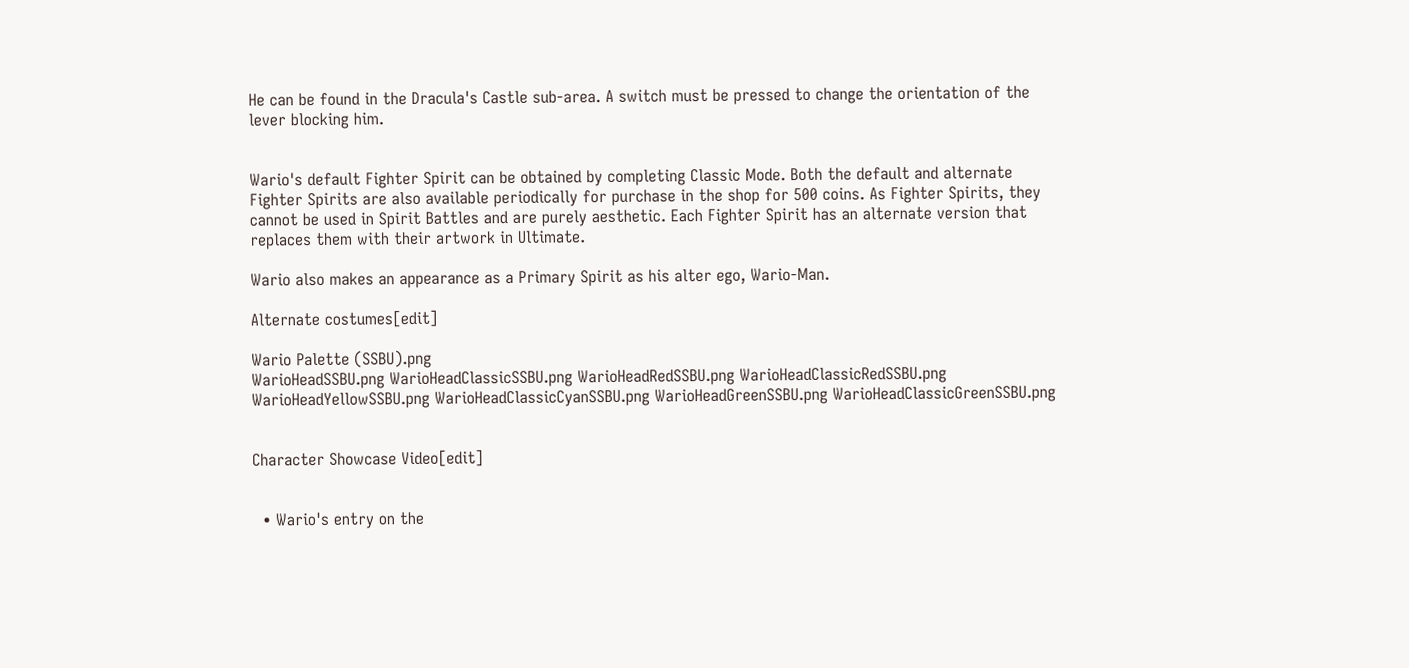He can be found in the Dracula's Castle sub-area. A switch must be pressed to change the orientation of the lever blocking him.


Wario's default Fighter Spirit can be obtained by completing Classic Mode. Both the default and alternate Fighter Spirits are also available periodically for purchase in the shop for 500 coins. As Fighter Spirits, they cannot be used in Spirit Battles and are purely aesthetic. Each Fighter Spirit has an alternate version that replaces them with their artwork in Ultimate.

Wario also makes an appearance as a Primary Spirit as his alter ego, Wario-Man.

Alternate costumes[edit]

Wario Palette (SSBU).png
WarioHeadSSBU.png WarioHeadClassicSSBU.png WarioHeadRedSSBU.png WarioHeadClassicRedSSBU.png WarioHeadYellowSSBU.png WarioHeadClassicCyanSSBU.png WarioHeadGreenSSBU.png WarioHeadClassicGreenSSBU.png


Character Showcase Video[edit]


  • Wario's entry on the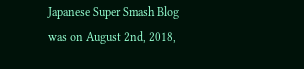Japanese Super Smash Blog was on August 2nd, 2018,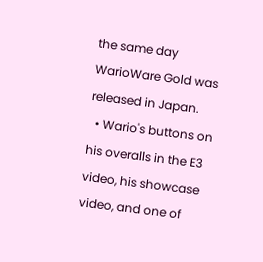the same day WarioWare Gold was released in Japan.
  • Wario's buttons on his overalls in the E3 video, his showcase video, and one of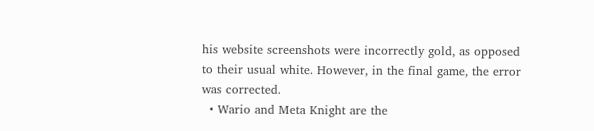his website screenshots were incorrectly gold, as opposed to their usual white. However, in the final game, the error was corrected.
  • Wario and Meta Knight are the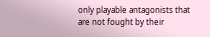only playable antagonists that are not fought by their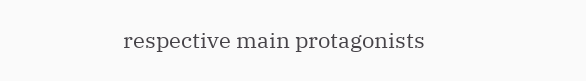respective main protagonists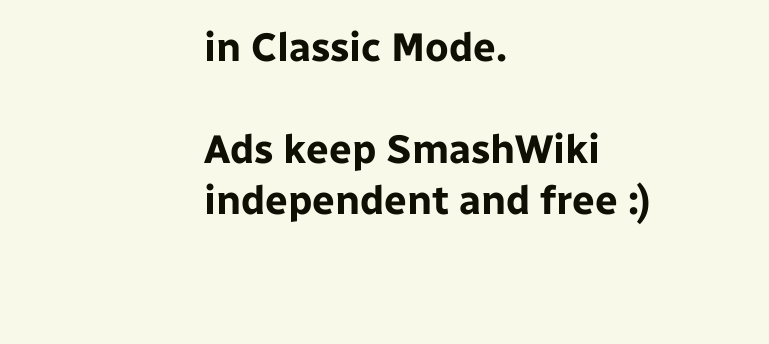in Classic Mode.

Ads keep SmashWiki independent and free :)